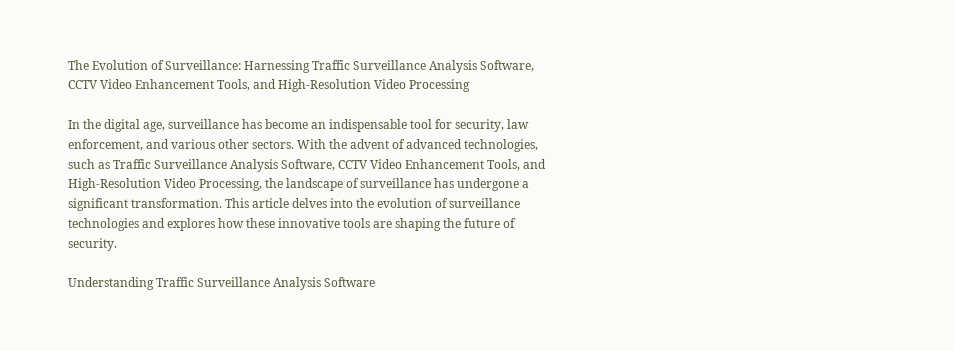The Evolution of Surveillance: Harnessing Traffic Surveillance Analysis Software, CCTV Video Enhancement Tools, and High-Resolution Video Processing

In the digital age, surveillance has become an indispensable tool for security, law enforcement, and various other sectors. With the advent of advanced technologies, such as Traffic Surveillance Analysis Software, CCTV Video Enhancement Tools, and High-Resolution Video Processing, the landscape of surveillance has undergone a significant transformation. This article delves into the evolution of surveillance technologies and explores how these innovative tools are shaping the future of security.

Understanding Traffic Surveillance Analysis Software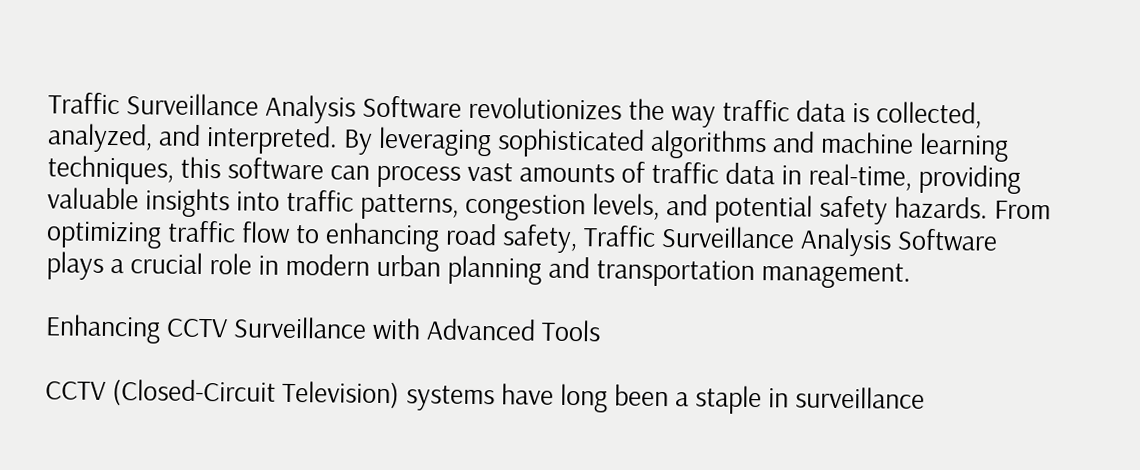Traffic Surveillance Analysis Software revolutionizes the way traffic data is collected, analyzed, and interpreted. By leveraging sophisticated algorithms and machine learning techniques, this software can process vast amounts of traffic data in real-time, providing valuable insights into traffic patterns, congestion levels, and potential safety hazards. From optimizing traffic flow to enhancing road safety, Traffic Surveillance Analysis Software plays a crucial role in modern urban planning and transportation management.

Enhancing CCTV Surveillance with Advanced Tools

CCTV (Closed-Circuit Television) systems have long been a staple in surveillance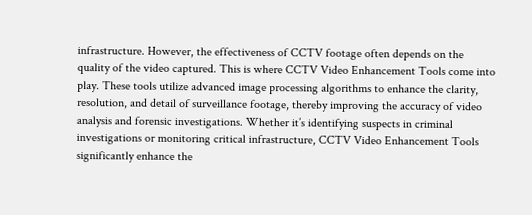infrastructure. However, the effectiveness of CCTV footage often depends on the quality of the video captured. This is where CCTV Video Enhancement Tools come into play. These tools utilize advanced image processing algorithms to enhance the clarity, resolution, and detail of surveillance footage, thereby improving the accuracy of video analysis and forensic investigations. Whether it’s identifying suspects in criminal investigations or monitoring critical infrastructure, CCTV Video Enhancement Tools significantly enhance the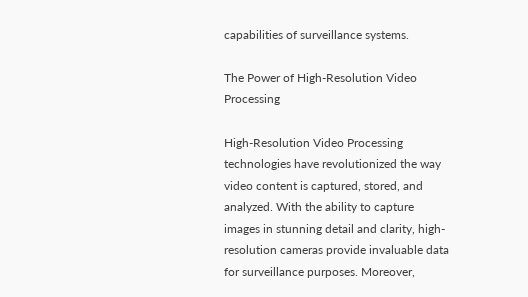capabilities of surveillance systems.

The Power of High-Resolution Video Processing

High-Resolution Video Processing technologies have revolutionized the way video content is captured, stored, and analyzed. With the ability to capture images in stunning detail and clarity, high-resolution cameras provide invaluable data for surveillance purposes. Moreover,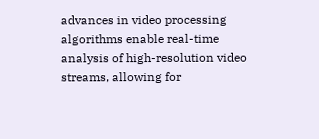advances in video processing algorithms enable real-time analysis of high-resolution video streams, allowing for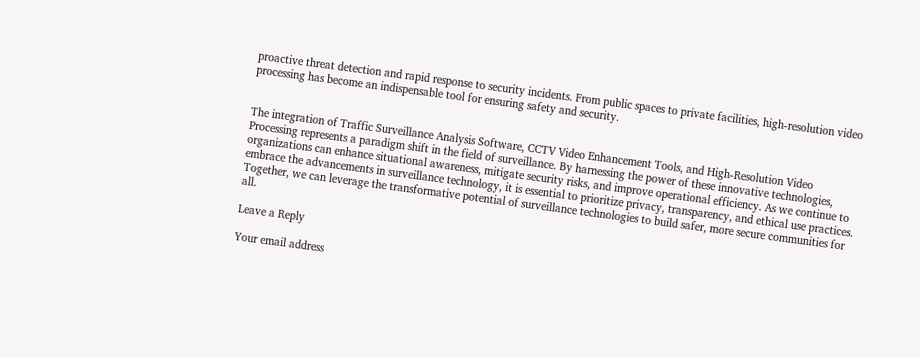proactive threat detection and rapid response to security incidents. From public spaces to private facilities, high-resolution video processing has become an indispensable tool for ensuring safety and security.


The integration of Traffic Surveillance Analysis Software, CCTV Video Enhancement Tools, and High-Resolution Video Processing represents a paradigm shift in the field of surveillance. By harnessing the power of these innovative technologies, organizations can enhance situational awareness, mitigate security risks, and improve operational efficiency. As we continue to embrace the advancements in surveillance technology, it is essential to prioritize privacy, transparency, and ethical use practices. Together, we can leverage the transformative potential of surveillance technologies to build safer, more secure communities for all.

Leave a Reply

Your email address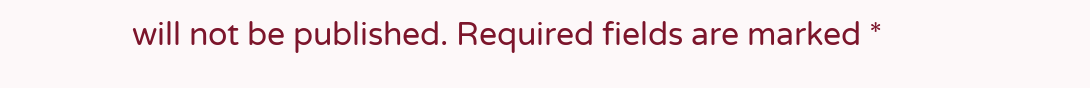will not be published. Required fields are marked *